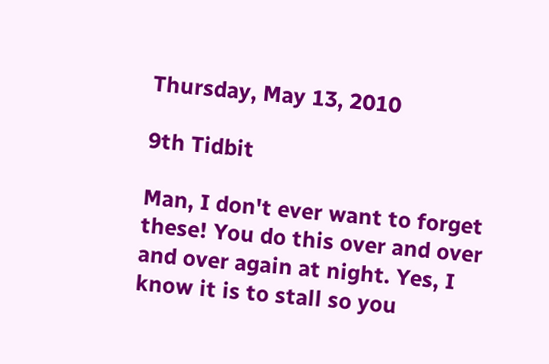Thursday, May 13, 2010

9th Tidbit

Man, I don't ever want to forget these! You do this over and over and over again at night. Yes, I know it is to stall so you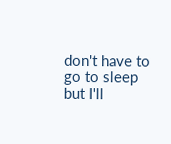don't have to go to sleep but I'll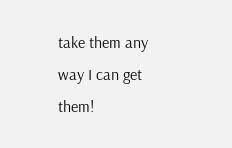take them any way I can get them!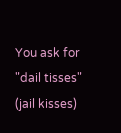You ask for "dail tisses" (jail kisses)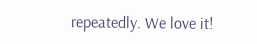repeatedly. We love it!